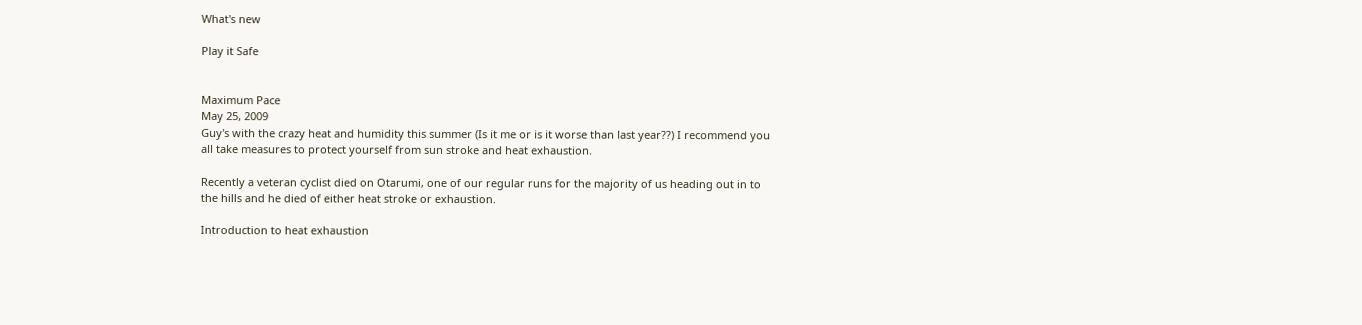What's new

Play it Safe


Maximum Pace
May 25, 2009
Guy's with the crazy heat and humidity this summer (Is it me or is it worse than last year??) I recommend you all take measures to protect yourself from sun stroke and heat exhaustion.

Recently a veteran cyclist died on Otarumi, one of our regular runs for the majority of us heading out in to the hills and he died of either heat stroke or exhaustion.

Introduction to heat exhaustion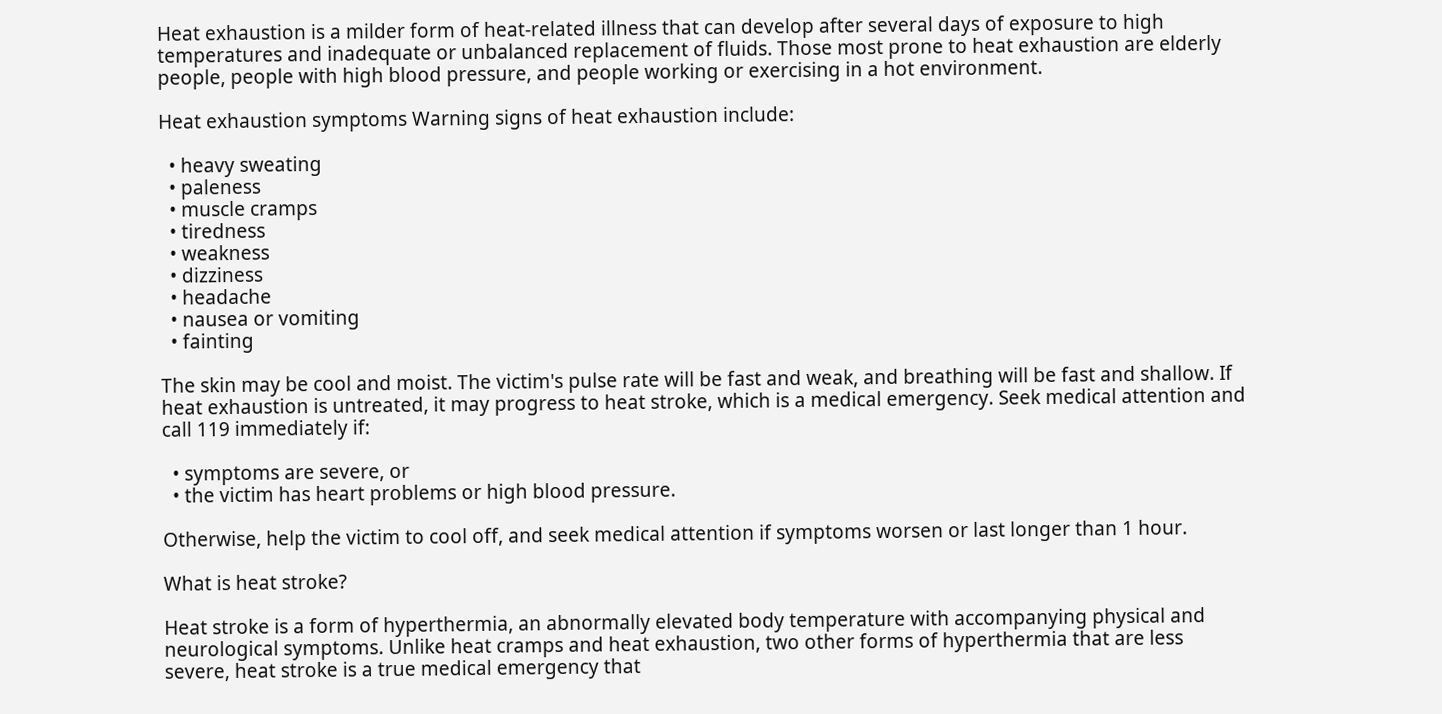Heat exhaustion is a milder form of heat-related illness that can develop after several days of exposure to high temperatures and inadequate or unbalanced replacement of fluids. Those most prone to heat exhaustion are elderly people, people with high blood pressure, and people working or exercising in a hot environment.

Heat exhaustion symptoms Warning signs of heat exhaustion include:

  • heavy sweating
  • paleness
  • muscle cramps
  • tiredness
  • weakness
  • dizziness
  • headache
  • nausea or vomiting
  • fainting

The skin may be cool and moist. The victim's pulse rate will be fast and weak, and breathing will be fast and shallow. If heat exhaustion is untreated, it may progress to heat stroke, which is a medical emergency. Seek medical attention and call 119 immediately if:

  • symptoms are severe, or
  • the victim has heart problems or high blood pressure.

Otherwise, help the victim to cool off, and seek medical attention if symptoms worsen or last longer than 1 hour.

What is heat stroke?

Heat stroke is a form of hyperthermia, an abnormally elevated body temperature with accompanying physical and neurological symptoms. Unlike heat cramps and heat exhaustion, two other forms of hyperthermia that are less severe, heat stroke is a true medical emergency that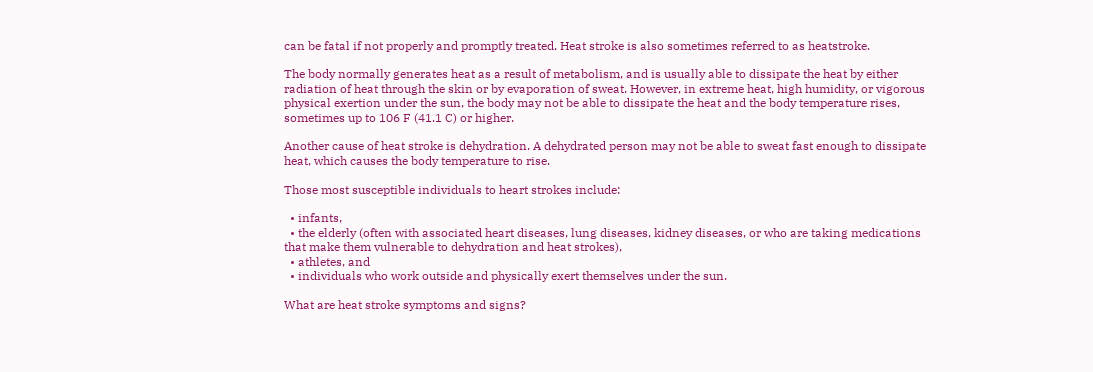can be fatal if not properly and promptly treated. Heat stroke is also sometimes referred to as heatstroke.

The body normally generates heat as a result of metabolism, and is usually able to dissipate the heat by either radiation of heat through the skin or by evaporation of sweat. However, in extreme heat, high humidity, or vigorous physical exertion under the sun, the body may not be able to dissipate the heat and the body temperature rises, sometimes up to 106 F (41.1 C) or higher.

Another cause of heat stroke is dehydration. A dehydrated person may not be able to sweat fast enough to dissipate heat, which causes the body temperature to rise.

Those most susceptible individuals to heart strokes include:

  • infants,
  • the elderly (often with associated heart diseases, lung diseases, kidney diseases, or who are taking medications that make them vulnerable to dehydration and heat strokes),
  • athletes, and
  • individuals who work outside and physically exert themselves under the sun.

What are heat stroke symptoms and signs?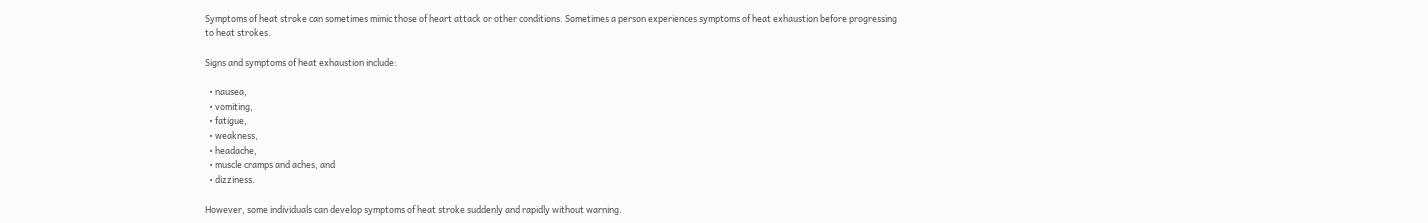Symptoms of heat stroke can sometimes mimic those of heart attack or other conditions. Sometimes a person experiences symptoms of heat exhaustion before progressing to heat strokes.

Signs and symptoms of heat exhaustion include:

  • nausea,
  • vomiting,
  • fatigue,
  • weakness,
  • headache,
  • muscle cramps and aches, and
  • dizziness.

However, some individuals can develop symptoms of heat stroke suddenly and rapidly without warning.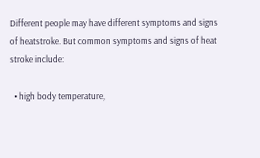Different people may have different symptoms and signs of heatstroke. But common symptoms and signs of heat stroke include:

  • high body temperature,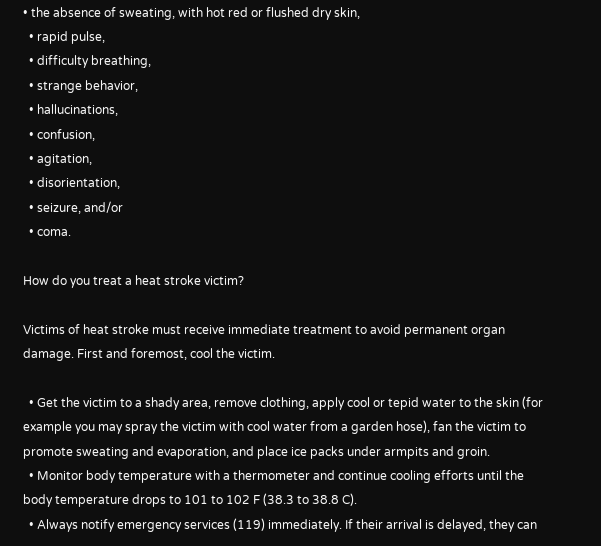• the absence of sweating, with hot red or flushed dry skin,
  • rapid pulse,
  • difficulty breathing,
  • strange behavior,
  • hallucinations,
  • confusion,
  • agitation,
  • disorientation,
  • seizure, and/or
  • coma.

How do you treat a heat stroke victim?

Victims of heat stroke must receive immediate treatment to avoid permanent organ damage. First and foremost, cool the victim.

  • Get the victim to a shady area, remove clothing, apply cool or tepid water to the skin (for example you may spray the victim with cool water from a garden hose), fan the victim to promote sweating and evaporation, and place ice packs under armpits and groin.
  • Monitor body temperature with a thermometer and continue cooling efforts until the body temperature drops to 101 to 102 F (38.3 to 38.8 C).
  • Always notify emergency services (119) immediately. If their arrival is delayed, they can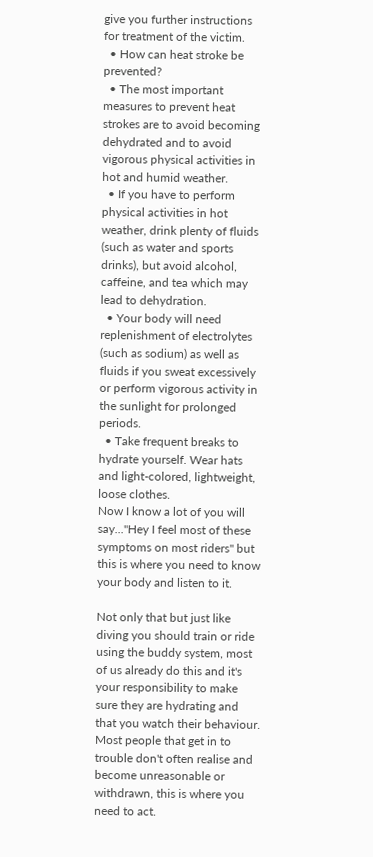give you further instructions for treatment of the victim.
  • How can heat stroke be prevented?
  • The most important measures to prevent heat strokes are to avoid becoming dehydrated and to avoid vigorous physical activities in hot and humid weather.
  • If you have to perform physical activities in hot weather, drink plenty of fluids (such as water and sports drinks), but avoid alcohol, caffeine, and tea which may lead to dehydration.
  • Your body will need replenishment of electrolytes (such as sodium) as well as fluids if you sweat excessively or perform vigorous activity in the sunlight for prolonged periods.
  • Take frequent breaks to hydrate yourself. Wear hats and light-colored, lightweight, loose clothes.
Now I know a lot of you will say..."Hey I feel most of these symptoms on most riders" but this is where you need to know your body and listen to it.

Not only that but just like diving you should train or ride using the buddy system, most of us already do this and it's your responsibility to make sure they are hydrating and that you watch their behaviour. Most people that get in to trouble don't often realise and become unreasonable or withdrawn, this is where you need to act.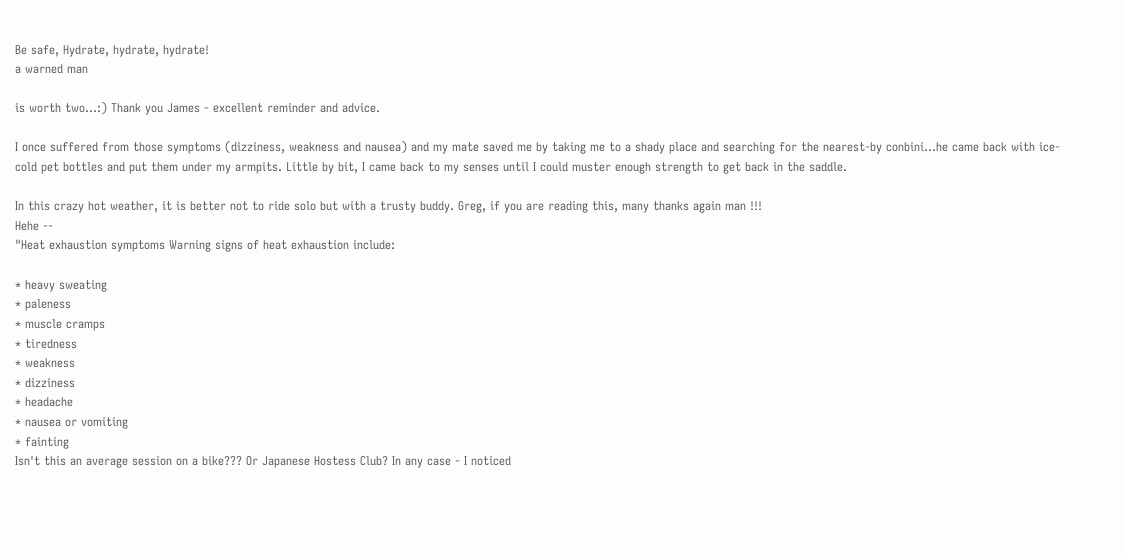Be safe, Hydrate, hydrate, hydrate!
a warned man

is worth two...:) Thank you James - excellent reminder and advice.

I once suffered from those symptoms (dizziness, weakness and nausea) and my mate saved me by taking me to a shady place and searching for the nearest-by conbini...he came back with ice-cold pet bottles and put them under my armpits. Little by bit, I came back to my senses until I could muster enough strength to get back in the saddle.

In this crazy hot weather, it is better not to ride solo but with a trusty buddy. Greg, if you are reading this, many thanks again man !!!
Hehe --
"Heat exhaustion symptoms Warning signs of heat exhaustion include:

* heavy sweating
* paleness
* muscle cramps
* tiredness
* weakness
* dizziness
* headache
* nausea or vomiting
* fainting
Isn't this an average session on a bike??? Or Japanese Hostess Club? In any case - I noticed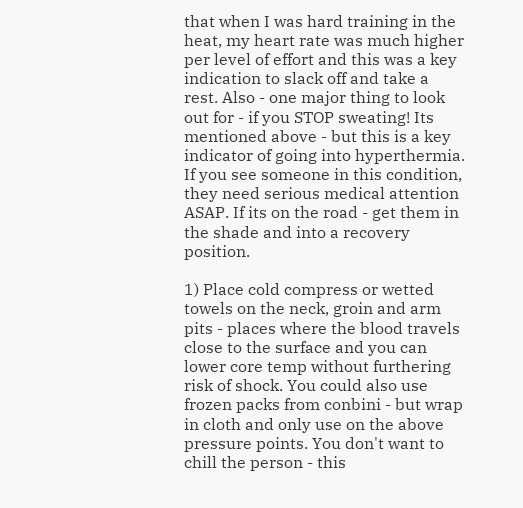that when I was hard training in the heat, my heart rate was much higher per level of effort and this was a key indication to slack off and take a rest. Also - one major thing to look out for - if you STOP sweating! Its mentioned above - but this is a key indicator of going into hyperthermia. If you see someone in this condition, they need serious medical attention ASAP. If its on the road - get them in the shade and into a recovery position.

1) Place cold compress or wetted towels on the neck, groin and arm pits - places where the blood travels close to the surface and you can lower core temp without furthering risk of shock. You could also use frozen packs from conbini - but wrap in cloth and only use on the above pressure points. You don't want to chill the person - this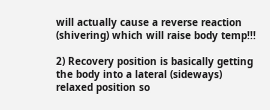will actually cause a reverse reaction (shivering) which will raise body temp!!!

2) Recovery position is basically getting the body into a lateral (sideways) relaxed position so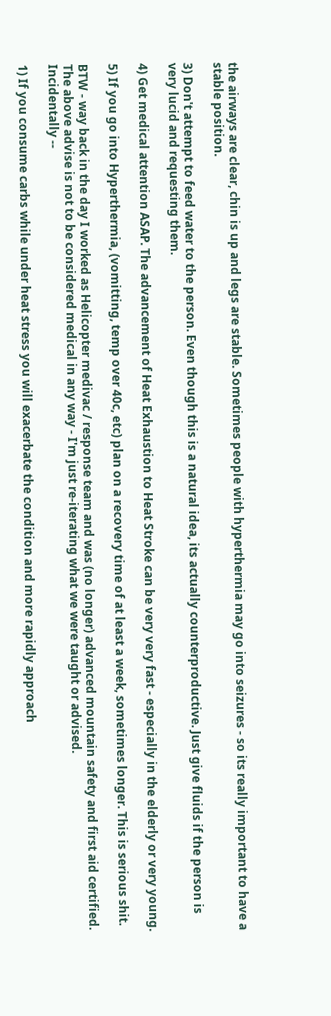the airways are clear, chin is up and legs are stable. Sometimes people with hyperthermia may go into seizures - so its really important to have a stable position.

3) Don't attempt to feed water to the person. Even though this is a natural idea, its actually counterproductive. Just give fluids if the person is very lucid and requesting them.

4) Get medical attention ASAP. The advancement of Heat Exhaustion to Heat Stroke can be very very fast - especially in the elderly or very young.

5) If you go into Hyperthermia, (vomitting, temp over 40c, etc) plan on a recovery time of at least a week, sometimes longer. This is serious shit.

BTW - way back in the day I worked as Helicopter medivac / response team and was (no longer) advanced mountain safety and first aid certified. The above advise is not to be considered medical in any way - I'm just re-iterating what we were taught or advised.
Incidentally --

1) If you consume carbs while under heat stress you will exacerbate the condition and more rapidly approach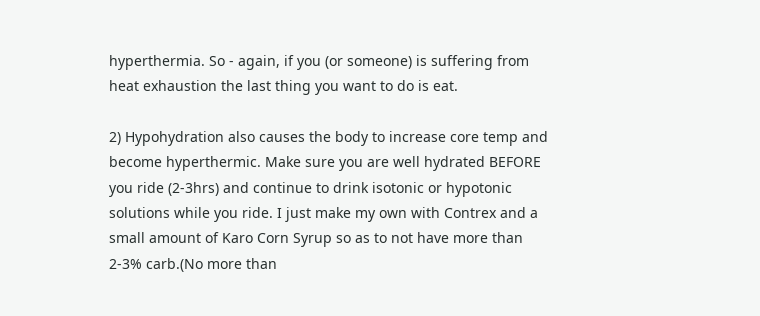hyperthermia. So - again, if you (or someone) is suffering from heat exhaustion the last thing you want to do is eat.

2) Hypohydration also causes the body to increase core temp and become hyperthermic. Make sure you are well hydrated BEFORE you ride (2-3hrs) and continue to drink isotonic or hypotonic solutions while you ride. I just make my own with Contrex and a small amount of Karo Corn Syrup so as to not have more than 2-3% carb.(No more than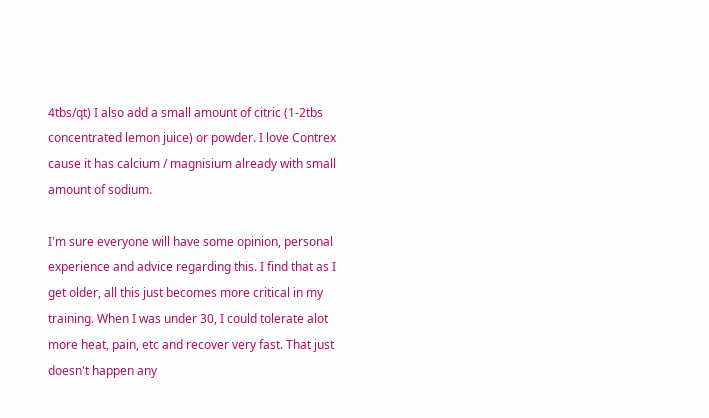4tbs/qt) I also add a small amount of citric (1-2tbs concentrated lemon juice) or powder. I love Contrex cause it has calcium / magnisium already with small amount of sodium.

I'm sure everyone will have some opinion, personal experience and advice regarding this. I find that as I get older, all this just becomes more critical in my training. When I was under 30, I could tolerate alot more heat, pain, etc and recover very fast. That just doesn't happen any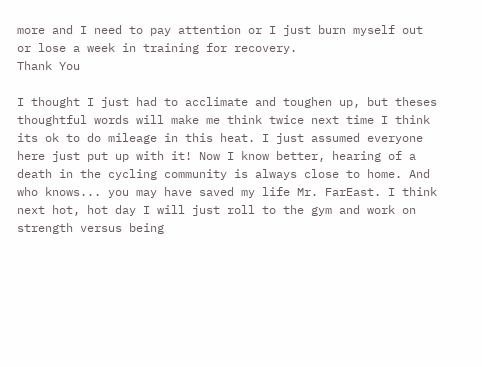more and I need to pay attention or I just burn myself out or lose a week in training for recovery.
Thank You

I thought I just had to acclimate and toughen up, but theses thoughtful words will make me think twice next time I think its ok to do mileage in this heat. I just assumed everyone here just put up with it! Now I know better, hearing of a death in the cycling community is always close to home. And who knows... you may have saved my life Mr. FarEast. I think next hot, hot day I will just roll to the gym and work on strength versus being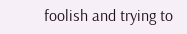foolish and trying to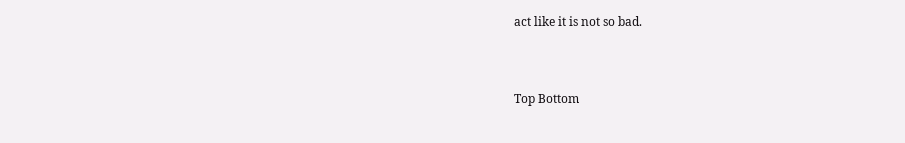act like it is not so bad.


Top Bottom